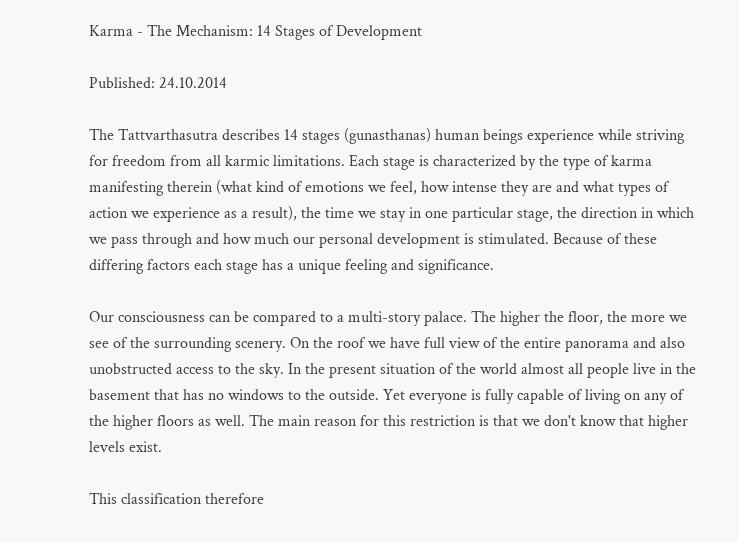Karma - The Mechanism: 14 Stages of Development

Published: 24.10.2014

The Tattvarthasutra describes 14 stages (gunasthanas) human beings experience while striving for freedom from all karmic limitations. Each stage is characterized by the type of karma manifesting therein (what kind of emotions we feel, how intense they are and what types of action we experience as a result), the time we stay in one particular stage, the direction in which we pass through and how much our personal development is stimulated. Because of these differing factors each stage has a unique feeling and significance.

Our consciousness can be compared to a multi-story palace. The higher the floor, the more we see of the surrounding scenery. On the roof we have full view of the entire panorama and also unobstructed access to the sky. In the present situation of the world almost all people live in the basement that has no windows to the outside. Yet everyone is fully capable of living on any of the higher floors as well. The main reason for this restriction is that we don't know that higher levels exist.

This classification therefore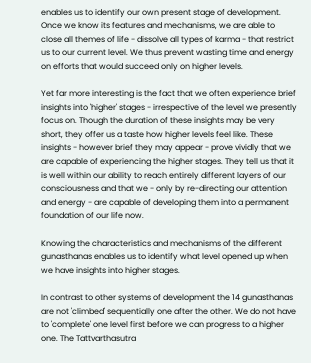enables us to identify our own present stage of development. Once we know its features and mechanisms, we are able to close all themes of life - dissolve all types of karma - that restrict us to our current level. We thus prevent wasting time and energy on efforts that would succeed only on higher levels.

Yet far more interesting is the fact that we often experience brief insights into 'higher' stages - irrespective of the level we presently focus on. Though the duration of these insights may be very short, they offer us a taste how higher levels feel like. These insights - however brief they may appear - prove vividly that we are capable of experiencing the higher stages. They tell us that it is well within our ability to reach entirely different layers of our consciousness and that we - only by re-directing our attention and energy - are capable of developing them into a permanent foundation of our life now.

Knowing the characteristics and mechanisms of the different gunasthanas enables us to identify what level opened up when we have insights into higher stages.

In contrast to other systems of development the 14 gunasthanas are not 'climbed' sequentially one after the other. We do not have to 'complete' one level first before we can progress to a higher one. The Tattvarthasutra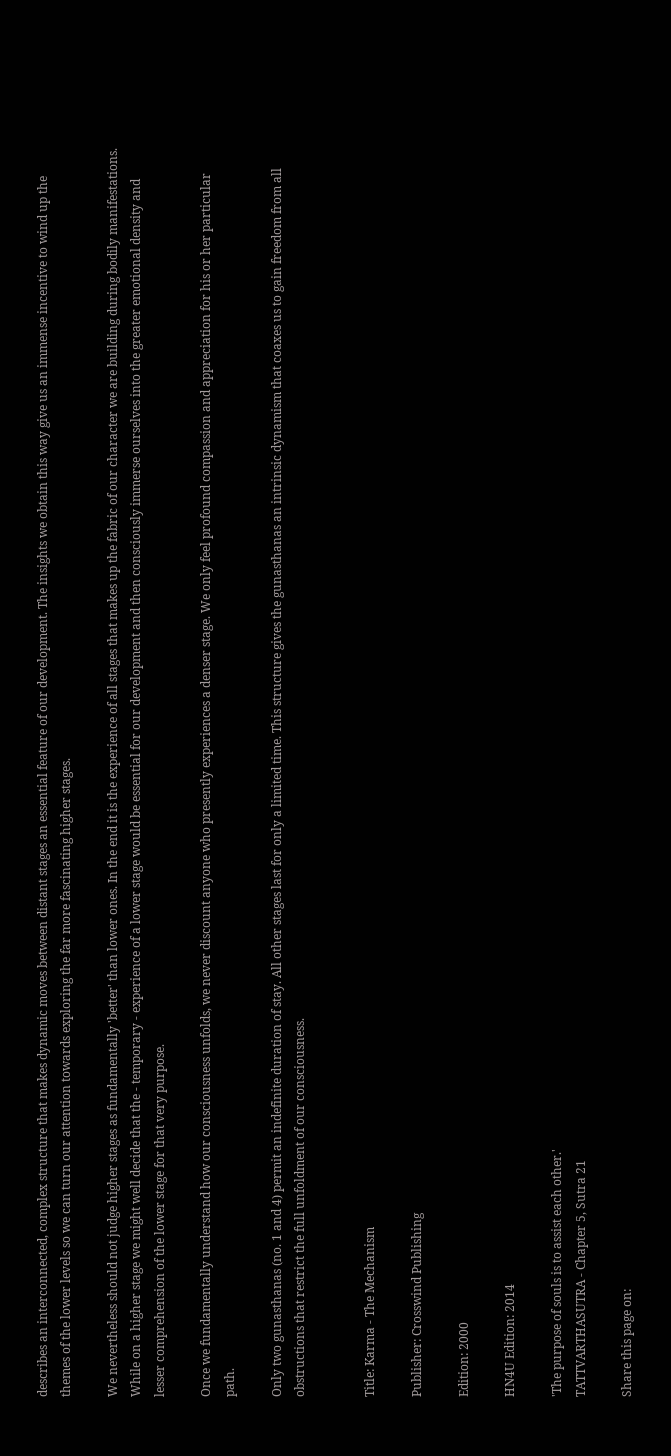describes an interconnected, complex structure that makes dynamic moves between distant stages an essential feature of our development. The insights we obtain this way give us an immense incentive to wind up the themes of the lower levels so we can turn our attention towards exploring the far more fascinating higher stages.

We nevertheless should not judge higher stages as fundamentally 'better' than lower ones. In the end it is the experience of all stages that makes up the fabric of our character we are building during bodily manifestations. While on a higher stage we might well decide that the - temporary - experience of a lower stage would be essential for our development and then consciously immerse ourselves into the greater emotional density and lesser comprehension of the lower stage for that very purpose.

Once we fundamentally understand how our consciousness unfolds, we never discount anyone who presently experiences a denser stage. We only feel profound compassion and appreciation for his or her particular path.

Only two gunasthanas (no. 1 and 4) permit an indefinite duration of stay. All other stages last for only a limited time. This structure gives the gunasthanas an intrinsic dynamism that coaxes us to gain freedom from all obstructions that restrict the full unfoldment of our consciousness.


Title: Karma - The Mechanism

Publisher: Crosswind Publishing

Edition: 2000

HN4U Edition: 2014

'The purpose of souls is to assist each other.'
TATTVARTHASUTRA - Chapter 5, Sutra 21

Share this page on: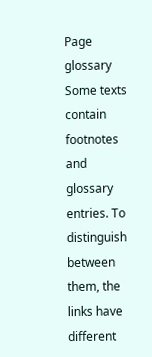Page glossary
Some texts contain  footnotes  and  glossary  entries. To distinguish between them, the links have different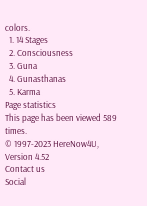colors.
  1. 14 Stages
  2. Consciousness
  3. Guna
  4. Gunasthanas
  5. Karma
Page statistics
This page has been viewed 589 times.
© 1997-2023 HereNow4U, Version 4.52
Contact us
Social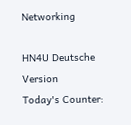Networking

HN4U Deutsche Version
Today's Counter: